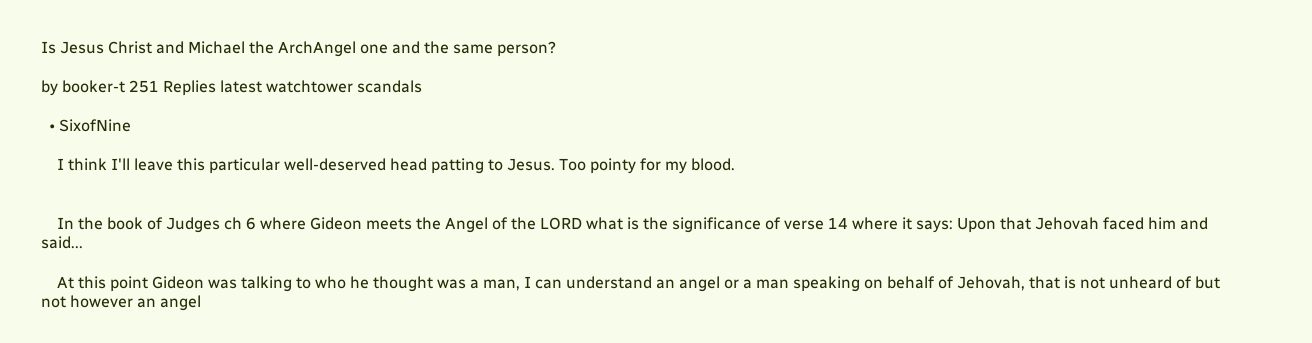Is Jesus Christ and Michael the ArchAngel one and the same person?

by booker-t 251 Replies latest watchtower scandals

  • SixofNine

    I think I'll leave this particular well-deserved head patting to Jesus. Too pointy for my blood.


    In the book of Judges ch 6 where Gideon meets the Angel of the LORD what is the significance of verse 14 where it says: Upon that Jehovah faced him and said...

    At this point Gideon was talking to who he thought was a man, I can understand an angel or a man speaking on behalf of Jehovah, that is not unheard of but not however an angel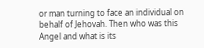or man turning to face an individual on behalf of Jehovah. Then who was this Angel and what is its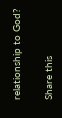relationship to God?

Share this